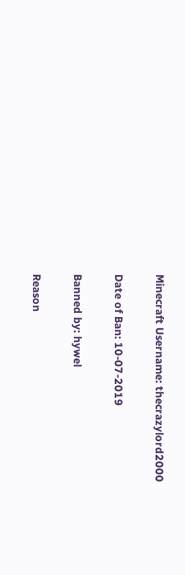Minecraft Username: thecrazylord2000

Date of Ban: 10-07-2019

Banned by: hywel

Reason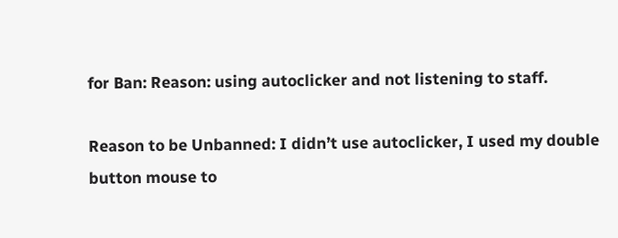for Ban: Reason: using autoclicker and not listening to staff.

Reason to be Unbanned: I didn’t use autoclicker, I used my double button mouse to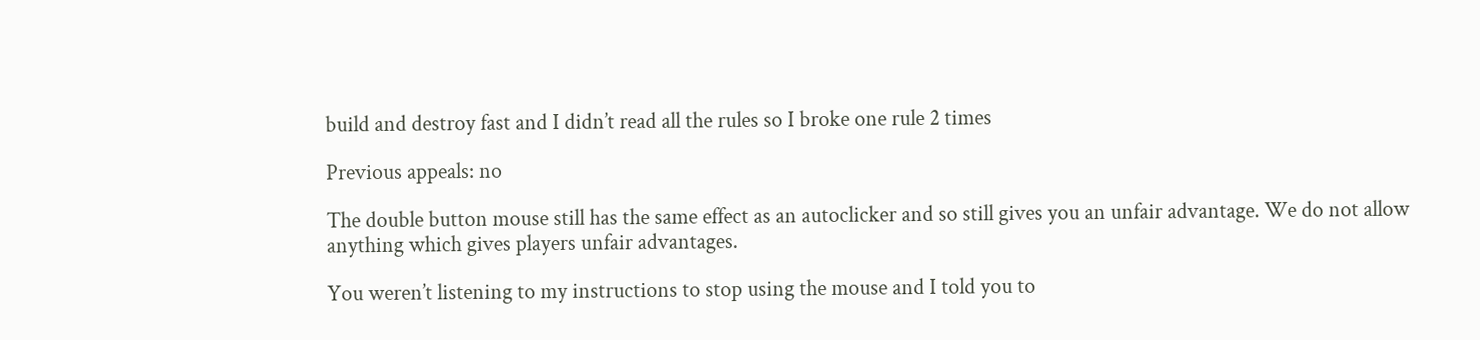build and destroy fast and I didn’t read all the rules so I broke one rule 2 times

Previous appeals: no

The double button mouse still has the same effect as an autoclicker and so still gives you an unfair advantage. We do not allow anything which gives players unfair advantages.

You weren’t listening to my instructions to stop using the mouse and I told you to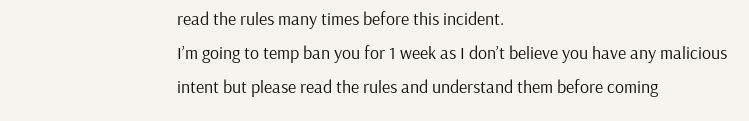read the rules many times before this incident.
I’m going to temp ban you for 1 week as I don’t believe you have any malicious intent but please read the rules and understand them before coming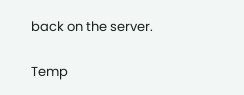back on the server.

Temp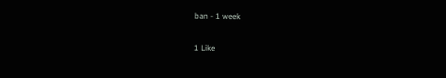ban - 1 week

1 Like